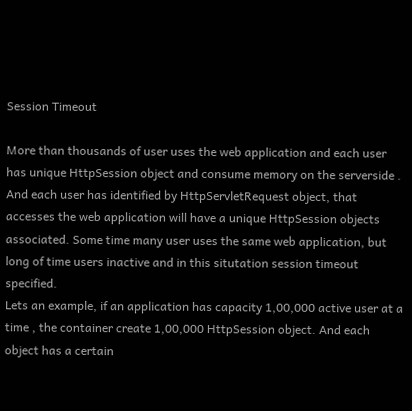Session Timeout

More than thousands of user uses the web application and each user has unique HttpSession object and consume memory on the serverside . And each user has identified by HttpServletRequest object, that accesses the web application will have a unique HttpSession objects associated. Some time many user uses the same web application, but long of time users inactive and in this situtation session timeout specified.
Lets an example, if an application has capacity 1,00,000 active user at a time , the container create 1,00,000 HttpSession object. And each object has a certain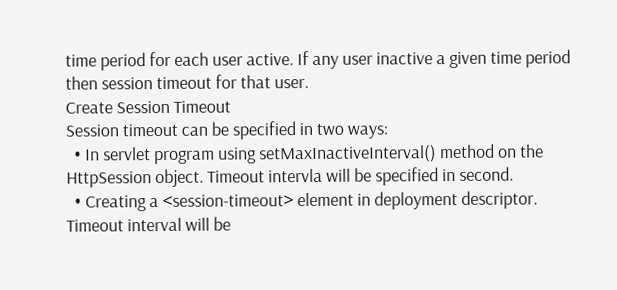time period for each user active. If any user inactive a given time period then session timeout for that user.
Create Session Timeout
Session timeout can be specified in two ways:
  • In servlet program using setMaxInactiveInterval() method on the HttpSession object. Timeout intervla will be specified in second.
  • Creating a <session-timeout> element in deployment descriptor. Timeout interval will be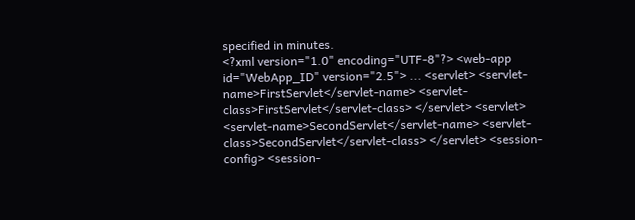specified in minutes.
<?xml version="1.0" encoding="UTF-8"?> <web-app id="WebApp_ID" version="2.5"> ... <servlet> <servlet-name>FirstServlet</servlet-name> <servlet-class>FirstServlet</servlet-class> </servlet> <servlet> <servlet-name>SecondServlet</servlet-name> <servlet-class>SecondServlet</servlet-class> </servlet> <session-config> <session-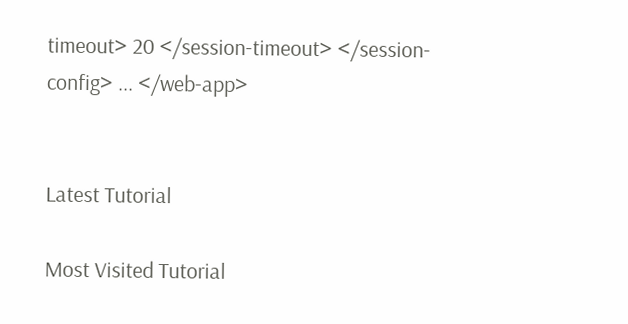timeout> 20 </session-timeout> </session-config> ... </web-app>


Latest Tutorial

Most Visited Tutorial